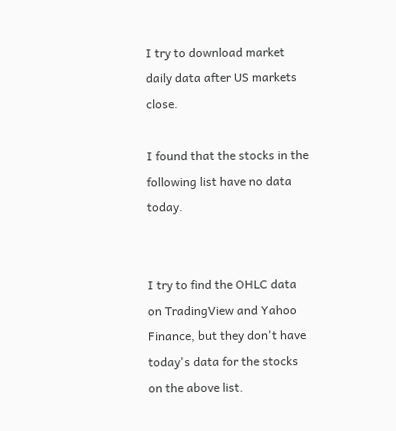I try to download market daily data after US markets close.

I found that the stocks in the following list have no data today.


I try to find the OHLC data on TradingView and Yahoo Finance, but they don't have today's data for the stocks on the above list.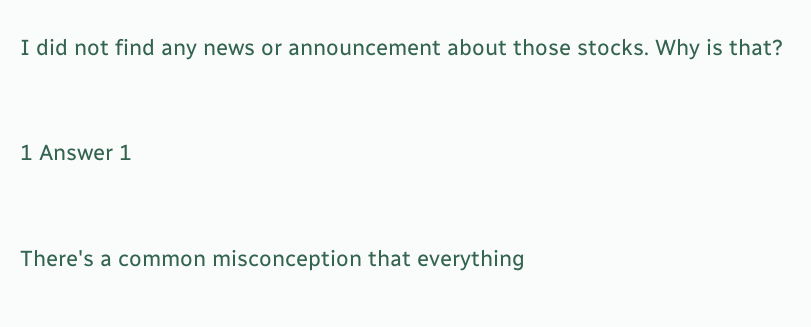I did not find any news or announcement about those stocks. Why is that?


1 Answer 1


There's a common misconception that everything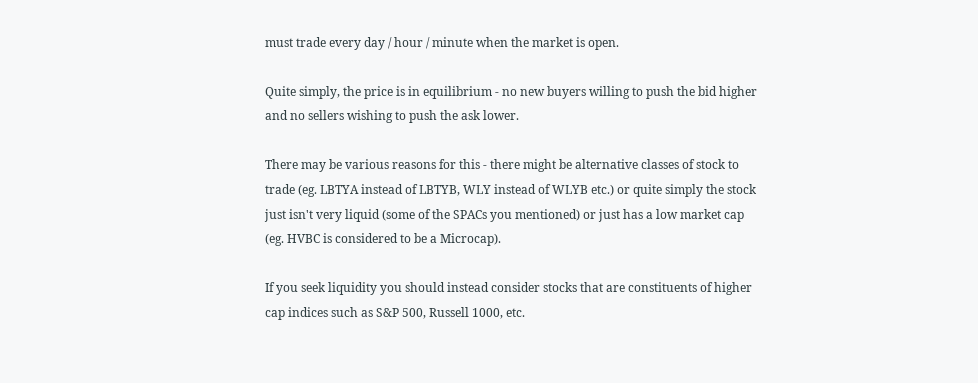must trade every day / hour / minute when the market is open.

Quite simply, the price is in equilibrium - no new buyers willing to push the bid higher and no sellers wishing to push the ask lower.

There may be various reasons for this - there might be alternative classes of stock to trade (eg. LBTYA instead of LBTYB, WLY instead of WLYB etc.) or quite simply the stock just isn't very liquid (some of the SPACs you mentioned) or just has a low market cap (eg. HVBC is considered to be a Microcap).

If you seek liquidity you should instead consider stocks that are constituents of higher cap indices such as S&P 500, Russell 1000, etc.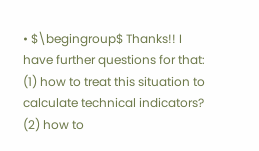• $\begingroup$ Thanks!! I have further questions for that: (1) how to treat this situation to calculate technical indicators? (2) how to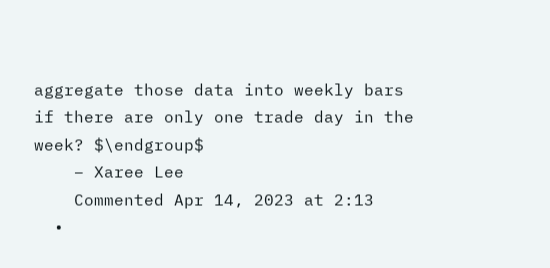aggregate those data into weekly bars if there are only one trade day in the week? $\endgroup$
    – Xaree Lee
    Commented Apr 14, 2023 at 2:13
  •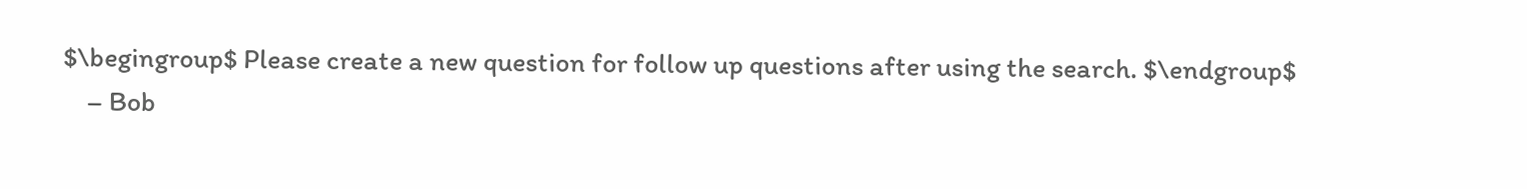$\begingroup$ Please create a new question for follow up questions after using the search. $\endgroup$
    – Bob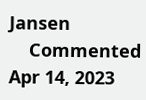Jansen
    Commented Apr 14, 2023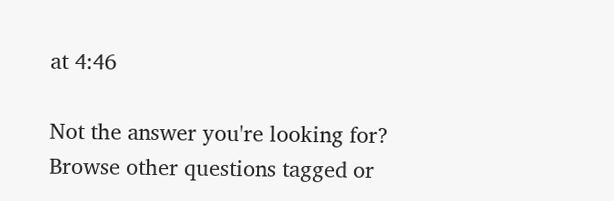at 4:46

Not the answer you're looking for? Browse other questions tagged or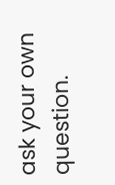ask your own question.